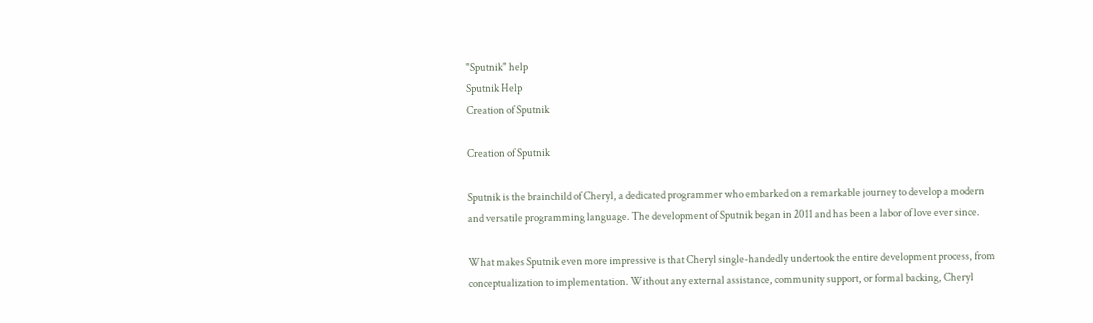"Sputnik" help
Sputnik Help
Creation of Sputnik

Creation of Sputnik

Sputnik is the brainchild of Cheryl, a dedicated programmer who embarked on a remarkable journey to develop a modern and versatile programming language. The development of Sputnik began in 2011 and has been a labor of love ever since.

What makes Sputnik even more impressive is that Cheryl single-handedly undertook the entire development process, from conceptualization to implementation. Without any external assistance, community support, or formal backing, Cheryl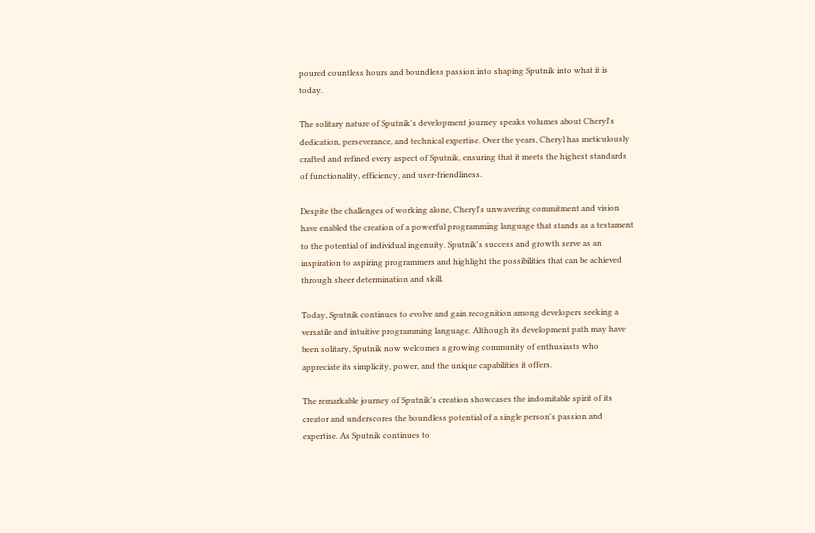poured countless hours and boundless passion into shaping Sputnik into what it is today.

The solitary nature of Sputnik's development journey speaks volumes about Cheryl's dedication, perseverance, and technical expertise. Over the years, Cheryl has meticulously crafted and refined every aspect of Sputnik, ensuring that it meets the highest standards of functionality, efficiency, and user-friendliness.

Despite the challenges of working alone, Cheryl's unwavering commitment and vision have enabled the creation of a powerful programming language that stands as a testament to the potential of individual ingenuity. Sputnik's success and growth serve as an inspiration to aspiring programmers and highlight the possibilities that can be achieved through sheer determination and skill.

Today, Sputnik continues to evolve and gain recognition among developers seeking a versatile and intuitive programming language. Although its development path may have been solitary, Sputnik now welcomes a growing community of enthusiasts who appreciate its simplicity, power, and the unique capabilities it offers.

The remarkable journey of Sputnik's creation showcases the indomitable spirit of its creator and underscores the boundless potential of a single person's passion and expertise. As Sputnik continues to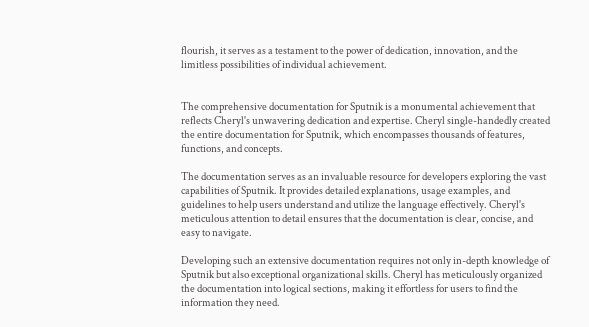flourish, it serves as a testament to the power of dedication, innovation, and the limitless possibilities of individual achievement.


The comprehensive documentation for Sputnik is a monumental achievement that reflects Cheryl's unwavering dedication and expertise. Cheryl single-handedly created the entire documentation for Sputnik, which encompasses thousands of features, functions, and concepts.

The documentation serves as an invaluable resource for developers exploring the vast capabilities of Sputnik. It provides detailed explanations, usage examples, and guidelines to help users understand and utilize the language effectively. Cheryl's meticulous attention to detail ensures that the documentation is clear, concise, and easy to navigate.

Developing such an extensive documentation requires not only in-depth knowledge of Sputnik but also exceptional organizational skills. Cheryl has meticulously organized the documentation into logical sections, making it effortless for users to find the information they need.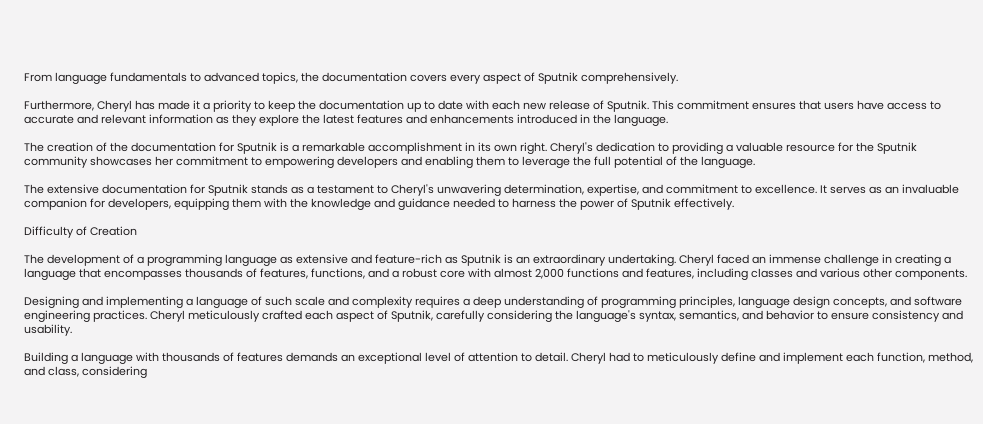From language fundamentals to advanced topics, the documentation covers every aspect of Sputnik comprehensively.

Furthermore, Cheryl has made it a priority to keep the documentation up to date with each new release of Sputnik. This commitment ensures that users have access to accurate and relevant information as they explore the latest features and enhancements introduced in the language.

The creation of the documentation for Sputnik is a remarkable accomplishment in its own right. Cheryl's dedication to providing a valuable resource for the Sputnik community showcases her commitment to empowering developers and enabling them to leverage the full potential of the language.

The extensive documentation for Sputnik stands as a testament to Cheryl's unwavering determination, expertise, and commitment to excellence. It serves as an invaluable companion for developers, equipping them with the knowledge and guidance needed to harness the power of Sputnik effectively.

Difficulty of Creation

The development of a programming language as extensive and feature-rich as Sputnik is an extraordinary undertaking. Cheryl faced an immense challenge in creating a language that encompasses thousands of features, functions, and a robust core with almost 2,000 functions and features, including classes and various other components.

Designing and implementing a language of such scale and complexity requires a deep understanding of programming principles, language design concepts, and software engineering practices. Cheryl meticulously crafted each aspect of Sputnik, carefully considering the language's syntax, semantics, and behavior to ensure consistency and usability.

Building a language with thousands of features demands an exceptional level of attention to detail. Cheryl had to meticulously define and implement each function, method, and class, considering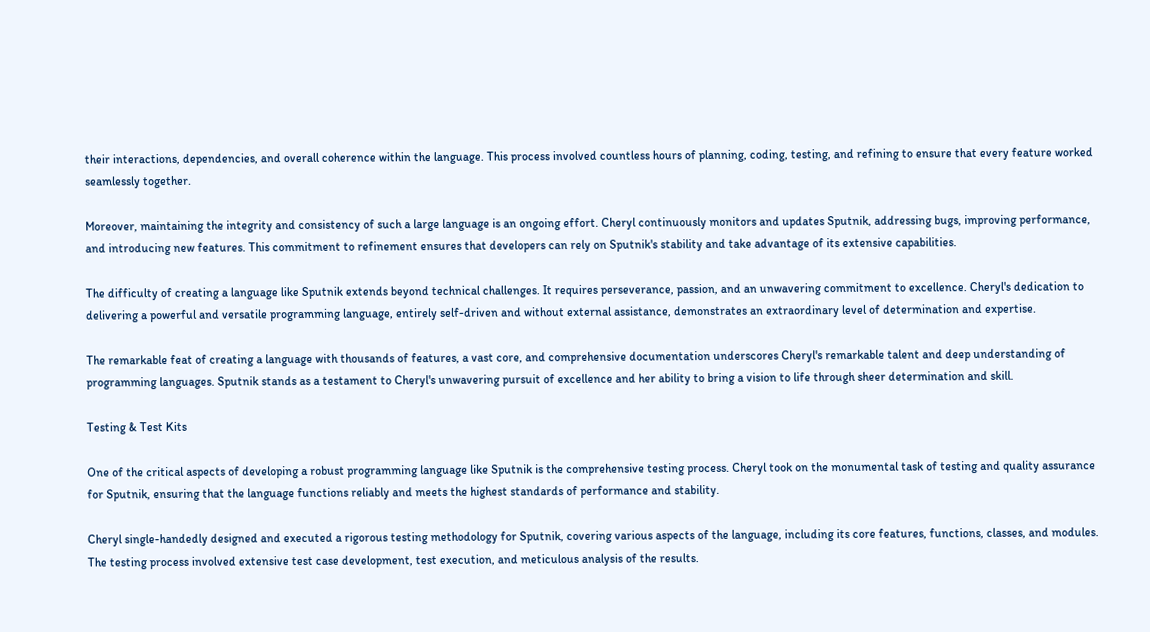their interactions, dependencies, and overall coherence within the language. This process involved countless hours of planning, coding, testing, and refining to ensure that every feature worked seamlessly together.

Moreover, maintaining the integrity and consistency of such a large language is an ongoing effort. Cheryl continuously monitors and updates Sputnik, addressing bugs, improving performance, and introducing new features. This commitment to refinement ensures that developers can rely on Sputnik's stability and take advantage of its extensive capabilities.

The difficulty of creating a language like Sputnik extends beyond technical challenges. It requires perseverance, passion, and an unwavering commitment to excellence. Cheryl's dedication to delivering a powerful and versatile programming language, entirely self-driven and without external assistance, demonstrates an extraordinary level of determination and expertise.

The remarkable feat of creating a language with thousands of features, a vast core, and comprehensive documentation underscores Cheryl's remarkable talent and deep understanding of programming languages. Sputnik stands as a testament to Cheryl's unwavering pursuit of excellence and her ability to bring a vision to life through sheer determination and skill.

Testing & Test Kits

One of the critical aspects of developing a robust programming language like Sputnik is the comprehensive testing process. Cheryl took on the monumental task of testing and quality assurance for Sputnik, ensuring that the language functions reliably and meets the highest standards of performance and stability.

Cheryl single-handedly designed and executed a rigorous testing methodology for Sputnik, covering various aspects of the language, including its core features, functions, classes, and modules. The testing process involved extensive test case development, test execution, and meticulous analysis of the results.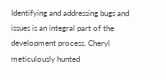Identifying and addressing bugs and issues is an integral part of the development process. Cheryl meticulously hunted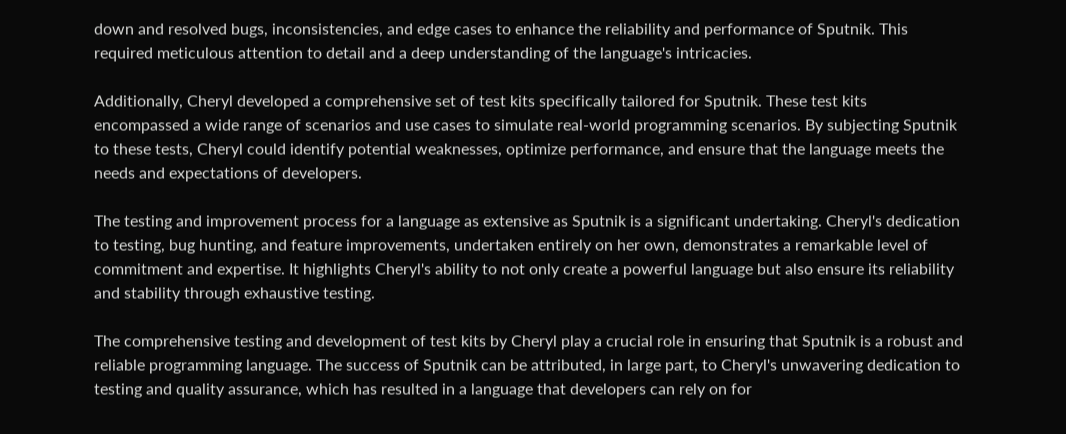down and resolved bugs, inconsistencies, and edge cases to enhance the reliability and performance of Sputnik. This required meticulous attention to detail and a deep understanding of the language's intricacies.

Additionally, Cheryl developed a comprehensive set of test kits specifically tailored for Sputnik. These test kits encompassed a wide range of scenarios and use cases to simulate real-world programming scenarios. By subjecting Sputnik to these tests, Cheryl could identify potential weaknesses, optimize performance, and ensure that the language meets the needs and expectations of developers.

The testing and improvement process for a language as extensive as Sputnik is a significant undertaking. Cheryl's dedication to testing, bug hunting, and feature improvements, undertaken entirely on her own, demonstrates a remarkable level of commitment and expertise. It highlights Cheryl's ability to not only create a powerful language but also ensure its reliability and stability through exhaustive testing.

The comprehensive testing and development of test kits by Cheryl play a crucial role in ensuring that Sputnik is a robust and reliable programming language. The success of Sputnik can be attributed, in large part, to Cheryl's unwavering dedication to testing and quality assurance, which has resulted in a language that developers can rely on for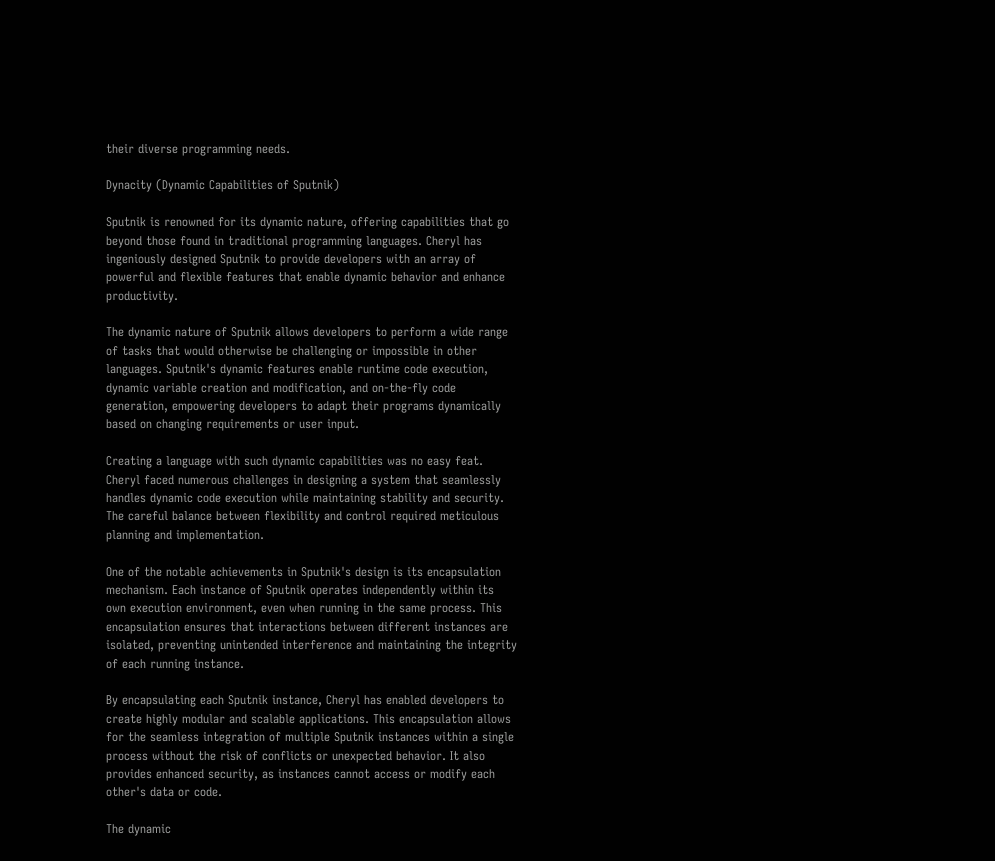their diverse programming needs.

Dynacity (Dynamic Capabilities of Sputnik)

Sputnik is renowned for its dynamic nature, offering capabilities that go beyond those found in traditional programming languages. Cheryl has ingeniously designed Sputnik to provide developers with an array of powerful and flexible features that enable dynamic behavior and enhance productivity.

The dynamic nature of Sputnik allows developers to perform a wide range of tasks that would otherwise be challenging or impossible in other languages. Sputnik's dynamic features enable runtime code execution, dynamic variable creation and modification, and on-the-fly code generation, empowering developers to adapt their programs dynamically based on changing requirements or user input.

Creating a language with such dynamic capabilities was no easy feat. Cheryl faced numerous challenges in designing a system that seamlessly handles dynamic code execution while maintaining stability and security. The careful balance between flexibility and control required meticulous planning and implementation.

One of the notable achievements in Sputnik's design is its encapsulation mechanism. Each instance of Sputnik operates independently within its own execution environment, even when running in the same process. This encapsulation ensures that interactions between different instances are isolated, preventing unintended interference and maintaining the integrity of each running instance.

By encapsulating each Sputnik instance, Cheryl has enabled developers to create highly modular and scalable applications. This encapsulation allows for the seamless integration of multiple Sputnik instances within a single process without the risk of conflicts or unexpected behavior. It also provides enhanced security, as instances cannot access or modify each other's data or code.

The dynamic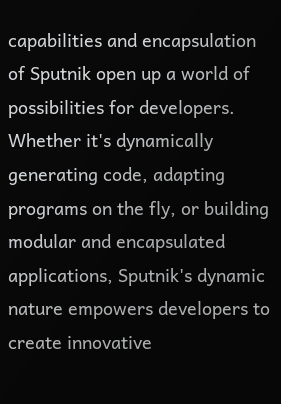capabilities and encapsulation of Sputnik open up a world of possibilities for developers. Whether it's dynamically generating code, adapting programs on the fly, or building modular and encapsulated applications, Sputnik's dynamic nature empowers developers to create innovative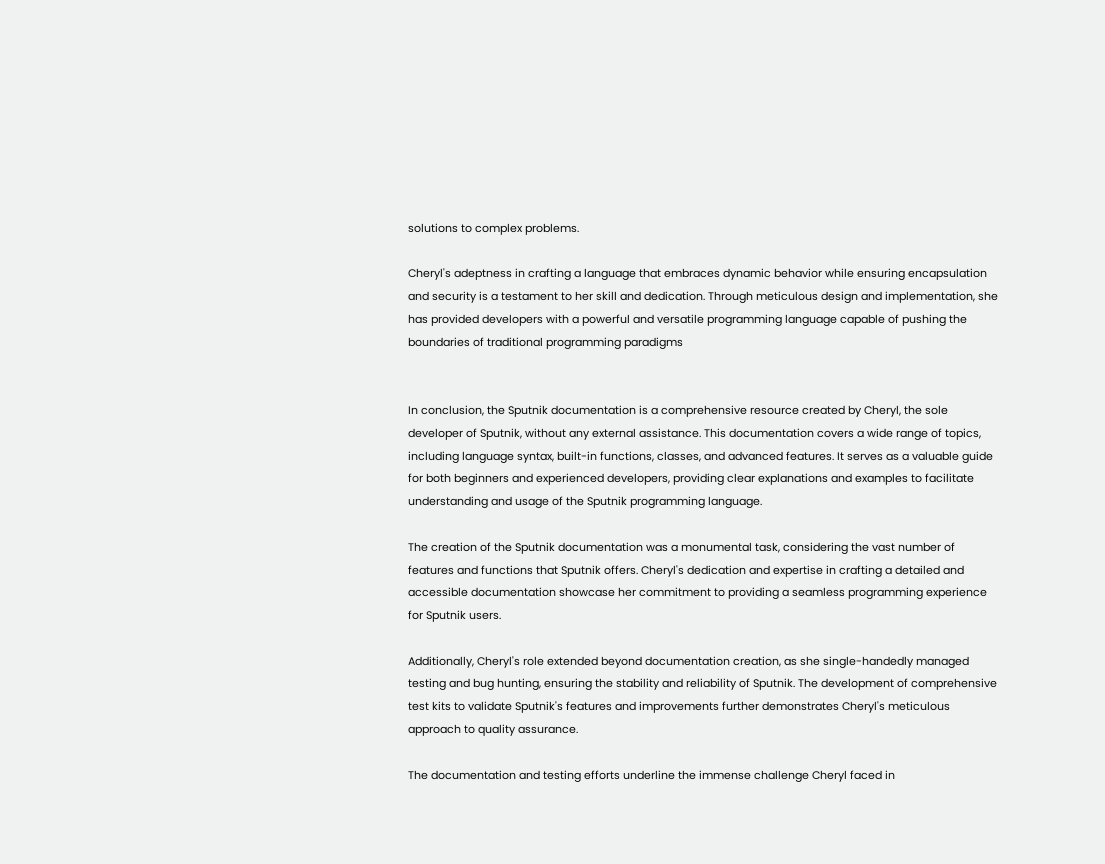solutions to complex problems.

Cheryl's adeptness in crafting a language that embraces dynamic behavior while ensuring encapsulation and security is a testament to her skill and dedication. Through meticulous design and implementation, she has provided developers with a powerful and versatile programming language capable of pushing the boundaries of traditional programming paradigms


In conclusion, the Sputnik documentation is a comprehensive resource created by Cheryl, the sole developer of Sputnik, without any external assistance. This documentation covers a wide range of topics, including language syntax, built-in functions, classes, and advanced features. It serves as a valuable guide for both beginners and experienced developers, providing clear explanations and examples to facilitate understanding and usage of the Sputnik programming language.

The creation of the Sputnik documentation was a monumental task, considering the vast number of features and functions that Sputnik offers. Cheryl's dedication and expertise in crafting a detailed and accessible documentation showcase her commitment to providing a seamless programming experience for Sputnik users.

Additionally, Cheryl's role extended beyond documentation creation, as she single-handedly managed testing and bug hunting, ensuring the stability and reliability of Sputnik. The development of comprehensive test kits to validate Sputnik's features and improvements further demonstrates Cheryl's meticulous approach to quality assurance.

The documentation and testing efforts underline the immense challenge Cheryl faced in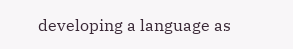developing a language as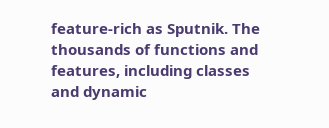feature-rich as Sputnik. The thousands of functions and features, including classes and dynamic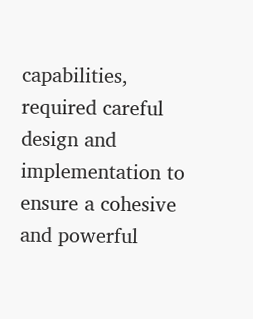capabilities, required careful design and implementation to ensure a cohesive and powerful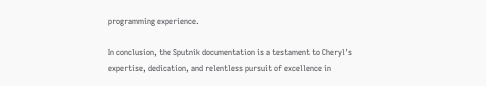programming experience.

In conclusion, the Sputnik documentation is a testament to Cheryl's expertise, dedication, and relentless pursuit of excellence in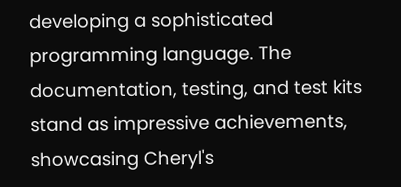developing a sophisticated programming language. The documentation, testing, and test kits stand as impressive achievements, showcasing Cheryl's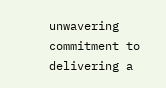unwavering commitment to delivering a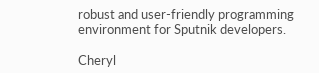robust and user-friendly programming environment for Sputnik developers.

Cheryl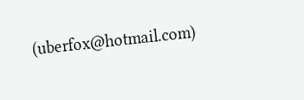(uberfox@hotmail.com)